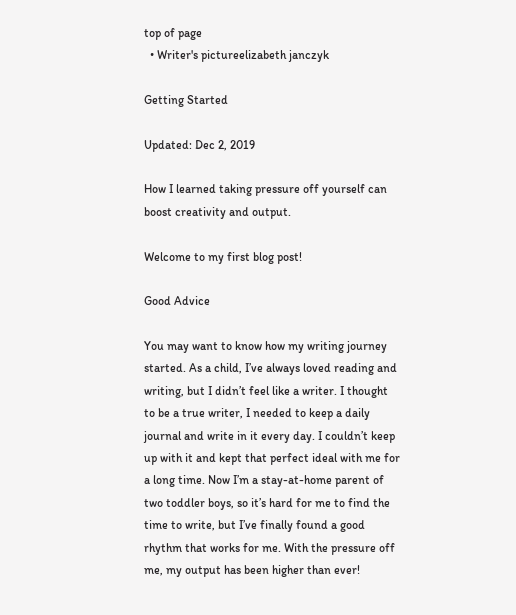top of page
  • Writer's pictureelizabeth janczyk

Getting Started

Updated: Dec 2, 2019

How I learned taking pressure off yourself can boost creativity and output.

Welcome to my first blog post!

Good Advice

You may want to know how my writing journey started. As a child, I’ve always loved reading and writing, but I didn’t feel like a writer. I thought to be a true writer, I needed to keep a daily journal and write in it every day. I couldn’t keep up with it and kept that perfect ideal with me for a long time. Now I’m a stay-at-home parent of two toddler boys, so it’s hard for me to find the time to write, but I’ve finally found a good rhythm that works for me. With the pressure off me, my output has been higher than ever!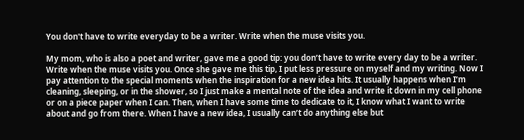You don't have to write everyday to be a writer. Write when the muse visits you.

My mom, who is also a poet and writer, gave me a good tip: you don’t have to write every day to be a writer. Write when the muse visits you. Once she gave me this tip, I put less pressure on myself and my writing. Now I pay attention to the special moments when the inspiration for a new idea hits. It usually happens when I’m cleaning, sleeping, or in the shower, so I just make a mental note of the idea and write it down in my cell phone or on a piece paper when I can. Then, when I have some time to dedicate to it, I know what I want to write about and go from there. When I have a new idea, I usually can’t do anything else but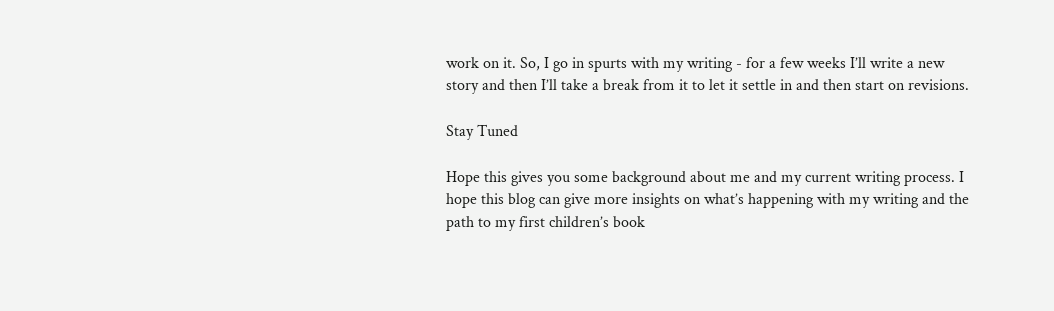work on it. So, I go in spurts with my writing - for a few weeks I’ll write a new story and then I’ll take a break from it to let it settle in and then start on revisions.

Stay Tuned

Hope this gives you some background about me and my current writing process. I hope this blog can give more insights on what’s happening with my writing and the path to my first children’s book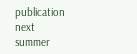publication next summer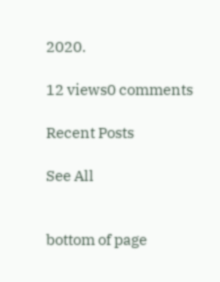2020.

12 views0 comments

Recent Posts

See All


bottom of page